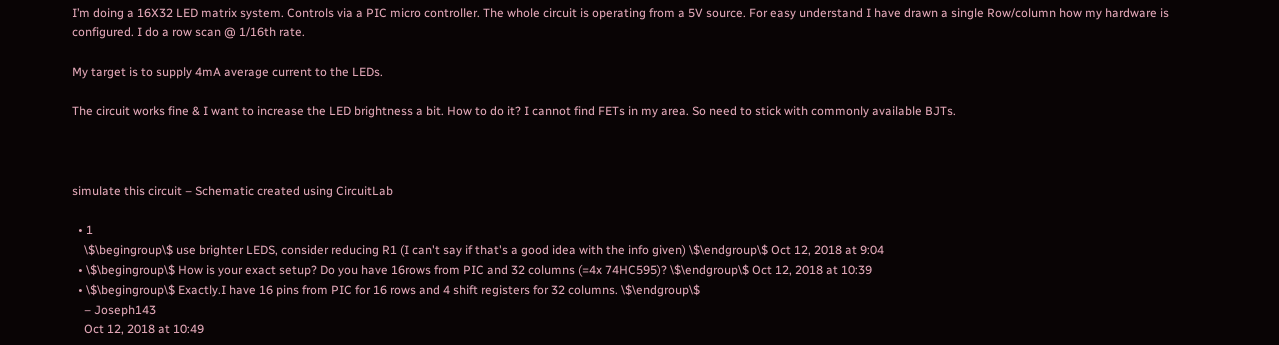I’m doing a 16X32 LED matrix system. Controls via a PIC micro controller. The whole circuit is operating from a 5V source. For easy understand I have drawn a single Row/column how my hardware is configured. I do a row scan @ 1/16th rate.

My target is to supply 4mA average current to the LEDs.

The circuit works fine & I want to increase the LED brightness a bit. How to do it? I cannot find FETs in my area. So need to stick with commonly available BJTs.



simulate this circuit – Schematic created using CircuitLab

  • 1
    \$\begingroup\$ use brighter LEDS, consider reducing R1 (I can't say if that's a good idea with the info given) \$\endgroup\$ Oct 12, 2018 at 9:04
  • \$\begingroup\$ How is your exact setup? Do you have 16rows from PIC and 32 columns (=4x 74HC595)? \$\endgroup\$ Oct 12, 2018 at 10:39
  • \$\begingroup\$ Exactly.I have 16 pins from PIC for 16 rows and 4 shift registers for 32 columns. \$\endgroup\$
    – Joseph143
    Oct 12, 2018 at 10:49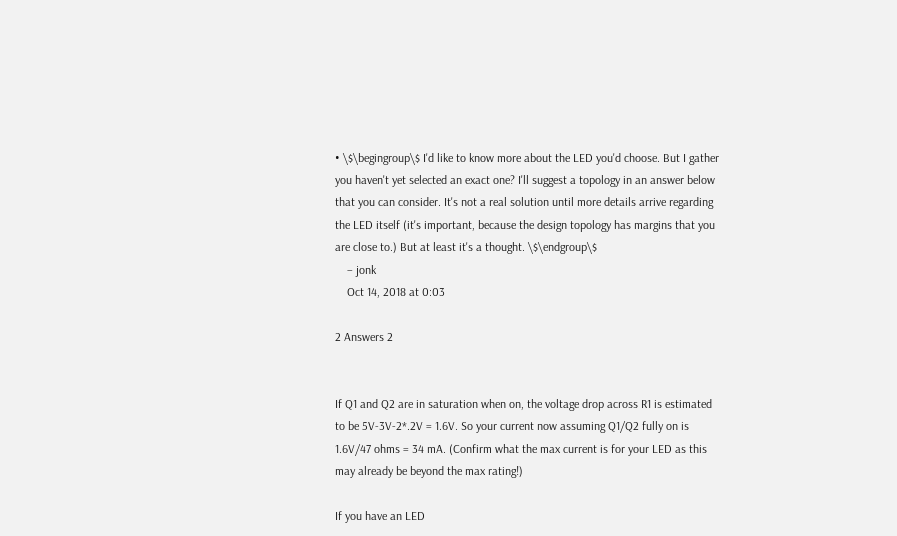• \$\begingroup\$ I'd like to know more about the LED you'd choose. But I gather you haven't yet selected an exact one? I'll suggest a topology in an answer below that you can consider. It's not a real solution until more details arrive regarding the LED itself (it's important, because the design topology has margins that you are close to.) But at least it's a thought. \$\endgroup\$
    – jonk
    Oct 14, 2018 at 0:03

2 Answers 2


If Q1 and Q2 are in saturation when on, the voltage drop across R1 is estimated to be 5V-3V-2*.2V = 1.6V. So your current now assuming Q1/Q2 fully on is 1.6V/47 ohms = 34 mA. (Confirm what the max current is for your LED as this may already be beyond the max rating!)

If you have an LED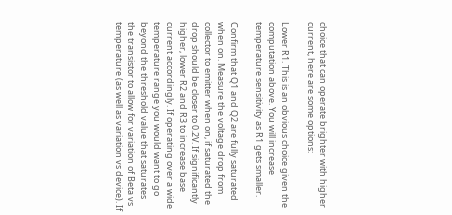choice that can operate brighter with higher current, here are some options:

Lower R1. This is an obvious choice given the computation above. You will increase temperature sensitivity as R1 gets smaller.

Confirm that Q1 and Q2 are fully saturated when on. Measure the voltage drop from collector to emitter when on, if saturated the drop should be closer to 0.2V. If significantly higher, lower R2 and R3 to increase base current accordingly. If operating over a wide temperature range you would want to go beyond the threshold value that saturates the transistor to allow for variation of Beta vs temperature (as well as variation vs device). If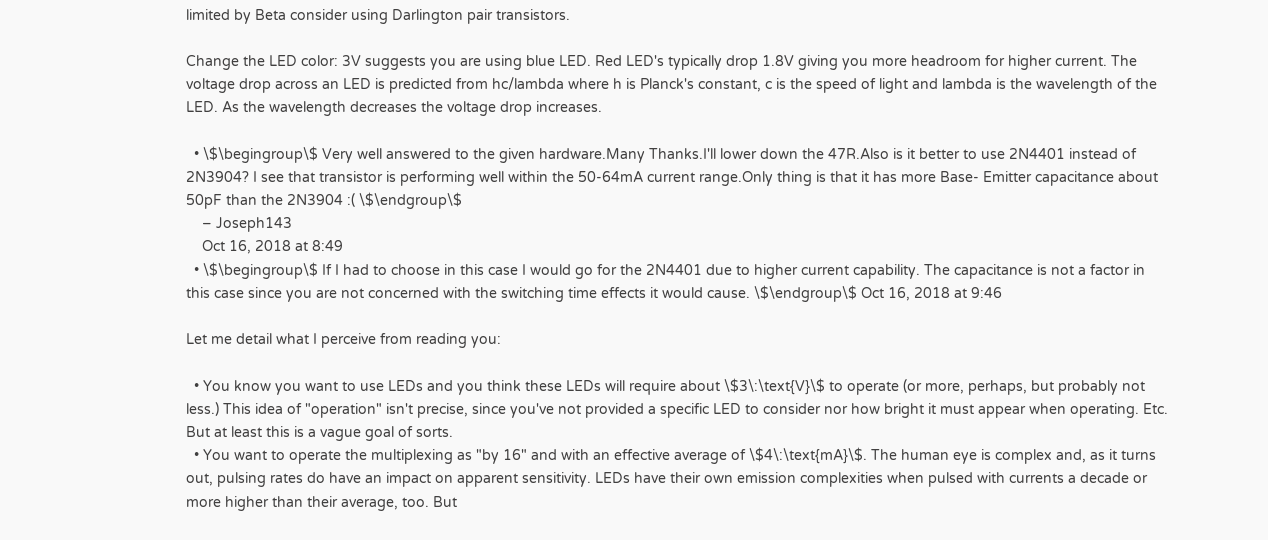limited by Beta consider using Darlington pair transistors.

Change the LED color: 3V suggests you are using blue LED. Red LED's typically drop 1.8V giving you more headroom for higher current. The voltage drop across an LED is predicted from hc/lambda where h is Planck's constant, c is the speed of light and lambda is the wavelength of the LED. As the wavelength decreases the voltage drop increases.

  • \$\begingroup\$ Very well answered to the given hardware.Many Thanks.I'll lower down the 47R.Also is it better to use 2N4401 instead of 2N3904? I see that transistor is performing well within the 50-64mA current range.Only thing is that it has more Base- Emitter capacitance about 50pF than the 2N3904 :( \$\endgroup\$
    – Joseph143
    Oct 16, 2018 at 8:49
  • \$\begingroup\$ If I had to choose in this case I would go for the 2N4401 due to higher current capability. The capacitance is not a factor in this case since you are not concerned with the switching time effects it would cause. \$\endgroup\$ Oct 16, 2018 at 9:46

Let me detail what I perceive from reading you:

  • You know you want to use LEDs and you think these LEDs will require about \$3\:\text{V}\$ to operate (or more, perhaps, but probably not less.) This idea of "operation" isn't precise, since you've not provided a specific LED to consider nor how bright it must appear when operating. Etc. But at least this is a vague goal of sorts.
  • You want to operate the multiplexing as "by 16" and with an effective average of \$4\:\text{mA}\$. The human eye is complex and, as it turns out, pulsing rates do have an impact on apparent sensitivity. LEDs have their own emission complexities when pulsed with currents a decade or more higher than their average, too. But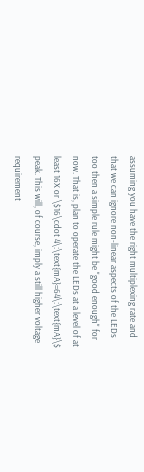assuming you have the right multiplexing rate and that we can ignore non-linear aspects of the LEDs too then a simple rule might be "good enough" for now. That is, plan to operate the LEDs at a level of at least 16X or \$16\cdot 4\:\text{mA}=64\:\text{mA}\$ peak. This will, of course, imply a still higher voltage requirement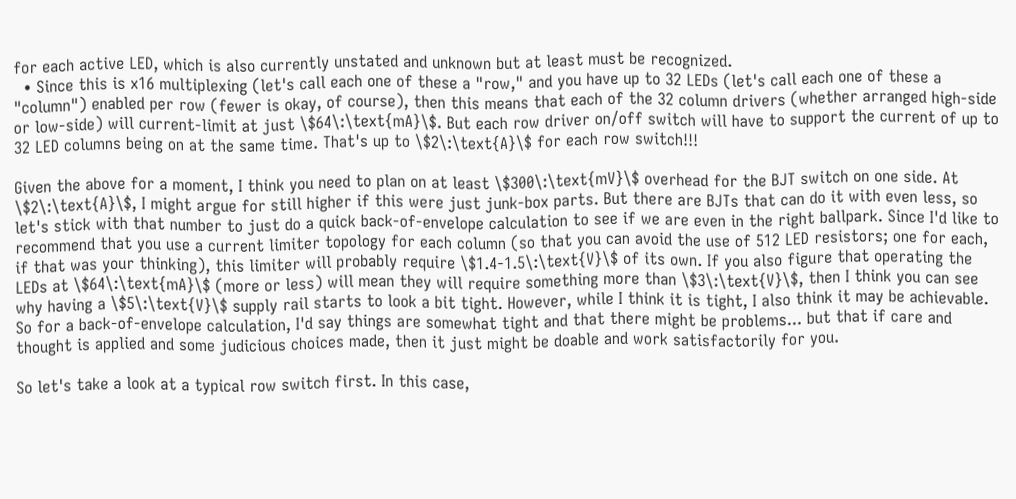for each active LED, which is also currently unstated and unknown but at least must be recognized.
  • Since this is x16 multiplexing (let's call each one of these a "row," and you have up to 32 LEDs (let's call each one of these a "column") enabled per row (fewer is okay, of course), then this means that each of the 32 column drivers (whether arranged high-side or low-side) will current-limit at just \$64\:\text{mA}\$. But each row driver on/off switch will have to support the current of up to 32 LED columns being on at the same time. That's up to \$2\:\text{A}\$ for each row switch!!!

Given the above for a moment, I think you need to plan on at least \$300\:\text{mV}\$ overhead for the BJT switch on one side. At \$2\:\text{A}\$, I might argue for still higher if this were just junk-box parts. But there are BJTs that can do it with even less, so let's stick with that number to just do a quick back-of-envelope calculation to see if we are even in the right ballpark. Since I'd like to recommend that you use a current limiter topology for each column (so that you can avoid the use of 512 LED resistors; one for each, if that was your thinking), this limiter will probably require \$1.4-1.5\:\text{V}\$ of its own. If you also figure that operating the LEDs at \$64\:\text{mA}\$ (more or less) will mean they will require something more than \$3\:\text{V}\$, then I think you can see why having a \$5\:\text{V}\$ supply rail starts to look a bit tight. However, while I think it is tight, I also think it may be achievable. So for a back-of-envelope calculation, I'd say things are somewhat tight and that there might be problems... but that if care and thought is applied and some judicious choices made, then it just might be doable and work satisfactorily for you.

So let's take a look at a typical row switch first. In this case,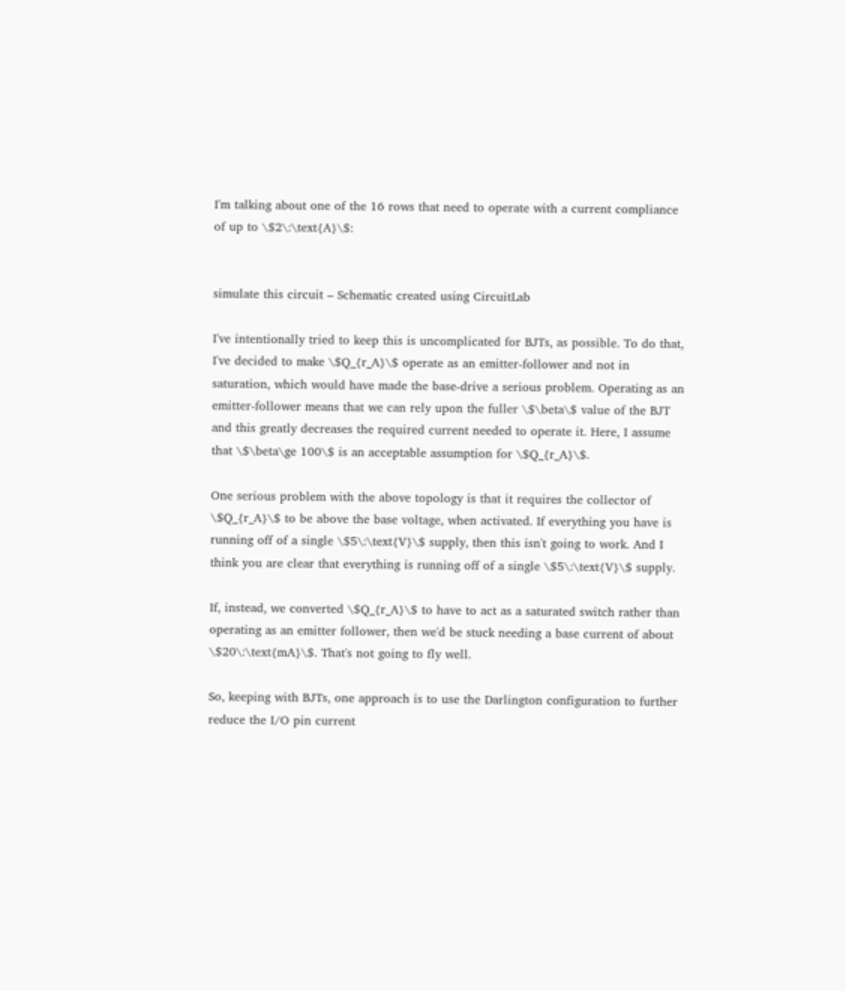I'm talking about one of the 16 rows that need to operate with a current compliance of up to \$2\:\text{A}\$:


simulate this circuit – Schematic created using CircuitLab

I've intentionally tried to keep this is uncomplicated for BJTs, as possible. To do that, I've decided to make \$Q_{r_A}\$ operate as an emitter-follower and not in saturation, which would have made the base-drive a serious problem. Operating as an emitter-follower means that we can rely upon the fuller \$\beta\$ value of the BJT and this greatly decreases the required current needed to operate it. Here, I assume that \$\beta\ge 100\$ is an acceptable assumption for \$Q_{r_A}\$.

One serious problem with the above topology is that it requires the collector of \$Q_{r_A}\$ to be above the base voltage, when activated. If everything you have is running off of a single \$5\:\text{V}\$ supply, then this isn't going to work. And I think you are clear that everything is running off of a single \$5\:\text{V}\$ supply.

If, instead, we converted \$Q_{r_A}\$ to have to act as a saturated switch rather than operating as an emitter follower, then we'd be stuck needing a base current of about \$20\:\text{mA}\$. That's not going to fly well.

So, keeping with BJTs, one approach is to use the Darlington configuration to further reduce the I/O pin current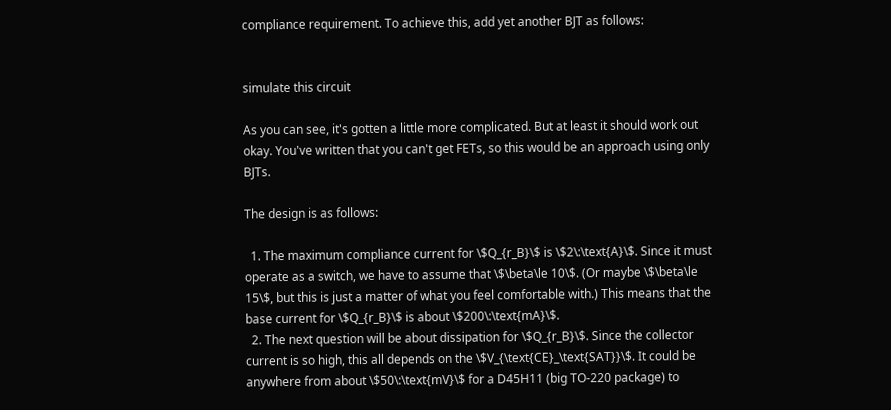compliance requirement. To achieve this, add yet another BJT as follows:


simulate this circuit

As you can see, it's gotten a little more complicated. But at least it should work out okay. You've written that you can't get FETs, so this would be an approach using only BJTs.

The design is as follows:

  1. The maximum compliance current for \$Q_{r_B}\$ is \$2\:\text{A}\$. Since it must operate as a switch, we have to assume that \$\beta\le 10\$. (Or maybe \$\beta\le 15\$, but this is just a matter of what you feel comfortable with.) This means that the base current for \$Q_{r_B}\$ is about \$200\:\text{mA}\$.
  2. The next question will be about dissipation for \$Q_{r_B}\$. Since the collector current is so high, this all depends on the \$V_{\text{CE}_\text{SAT}}\$. It could be anywhere from about \$50\:\text{mV}\$ for a D45H11 (big TO-220 package) to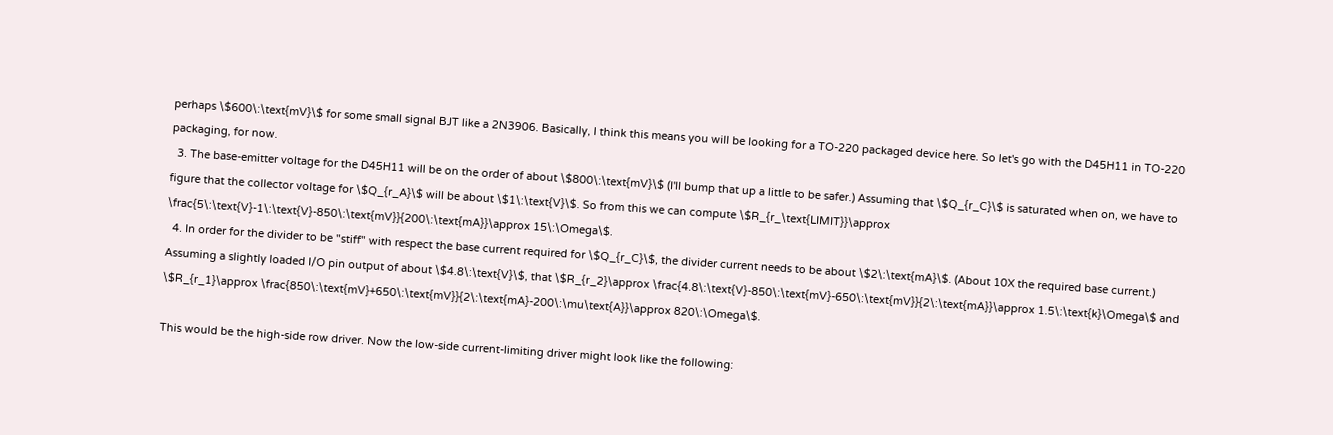perhaps \$600\:\text{mV}\$ for some small signal BJT like a 2N3906. Basically, I think this means you will be looking for a TO-220 packaged device here. So let's go with the D45H11 in TO-220 packaging, for now.
  3. The base-emitter voltage for the D45H11 will be on the order of about \$800\:\text{mV}\$ (I'll bump that up a little to be safer.) Assuming that \$Q_{r_C}\$ is saturated when on, we have to figure that the collector voltage for \$Q_{r_A}\$ will be about \$1\:\text{V}\$. So from this we can compute \$R_{r_\text{LIMIT}}\approx \frac{5\:\text{V}-1\:\text{V}-850\:\text{mV}}{200\:\text{mA}}\approx 15\:\Omega\$.
  4. In order for the divider to be "stiff" with respect the base current required for \$Q_{r_C}\$, the divider current needs to be about \$2\:\text{mA}\$. (About 10X the required base current.) Assuming a slightly loaded I/O pin output of about \$4.8\:\text{V}\$, that \$R_{r_2}\approx \frac{4.8\:\text{V}-850\:\text{mV}-650\:\text{mV}}{2\:\text{mA}}\approx 1.5\:\text{k}\Omega\$ and \$R_{r_1}\approx \frac{850\:\text{mV}+650\:\text{mV}}{2\:\text{mA}-200\:\mu\text{A}}\approx 820\:\Omega\$.

This would be the high-side row driver. Now the low-side current-limiting driver might look like the following: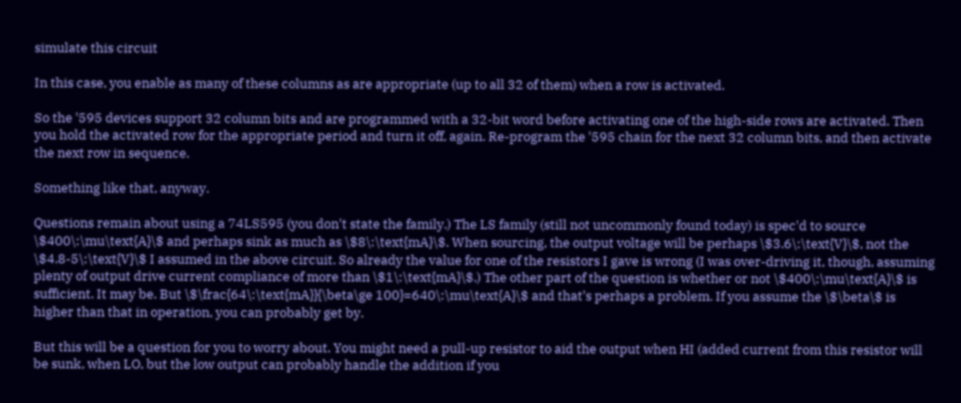simulate this circuit

In this case, you enable as many of these columns as are appropriate (up to all 32 of them) when a row is activated.

So the '595 devices support 32 column bits and are programmed with a 32-bit word before activating one of the high-side rows are activated. Then you hold the activated row for the appropriate period and turn it off, again. Re-program the '595 chain for the next 32 column bits, and then activate the next row in sequence.

Something like that, anyway.

Questions remain about using a 74LS595 (you don't state the family.) The LS family (still not uncommonly found today) is spec'd to source \$400\:\mu\text{A}\$ and perhaps sink as much as \$8\:\text{mA}\$. When sourcing, the output voltage will be perhaps \$3.6\:\text{V}\$, not the \$4.8-5\:\text{V}\$ I assumed in the above circuit. So already the value for one of the resistors I gave is wrong (I was over-driving it, though, assuming plenty of output drive current compliance of more than \$1\:\text{mA}\$.) The other part of the question is whether or not \$400\:\mu\text{A}\$ is sufficient. It may be. But \$\frac{64\:\text{mA}}{\beta\ge 100}=640\:\mu\text{A}\$ and that's perhaps a problem. If you assume the \$\beta\$ is higher than that in operation, you can probably get by.

But this will be a question for you to worry about. You might need a pull-up resistor to aid the output when HI (added current from this resistor will be sunk, when LO, but the low output can probably handle the addition if you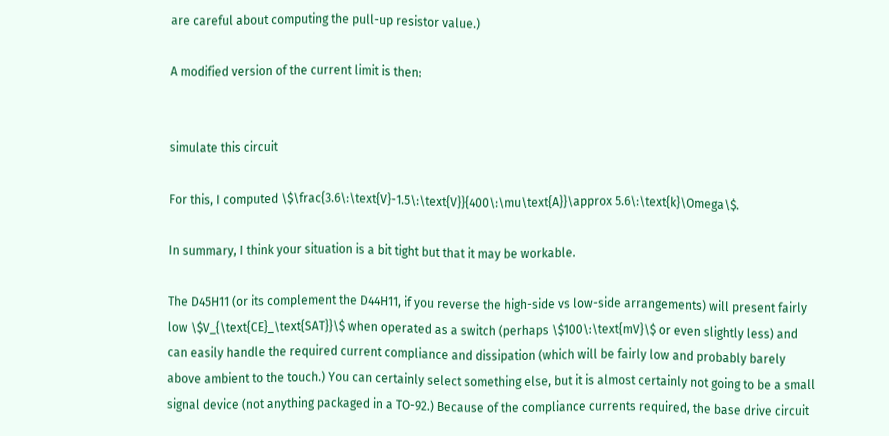are careful about computing the pull-up resistor value.)

A modified version of the current limit is then:


simulate this circuit

For this, I computed \$\frac{3.6\:\text{V}-1.5\:\text{V}}{400\:\mu\text{A}}\approx 5.6\:\text{k}\Omega\$.

In summary, I think your situation is a bit tight but that it may be workable.

The D45H11 (or its complement the D44H11, if you reverse the high-side vs low-side arrangements) will present fairly low \$V_{\text{CE}_\text{SAT}}\$ when operated as a switch (perhaps \$100\:\text{mV}\$ or even slightly less) and can easily handle the required current compliance and dissipation (which will be fairly low and probably barely above ambient to the touch.) You can certainly select something else, but it is almost certainly not going to be a small signal device (not anything packaged in a TO-92.) Because of the compliance currents required, the base drive circuit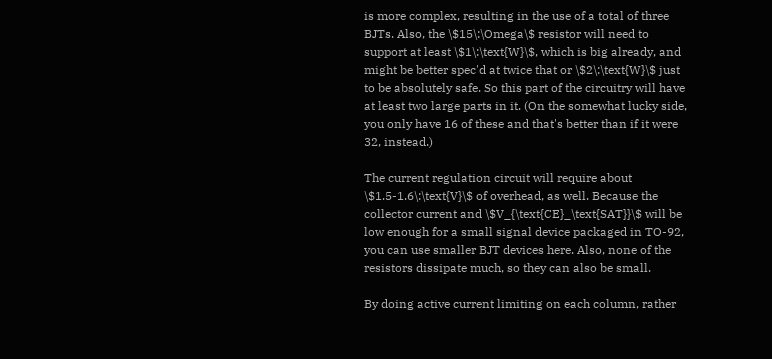is more complex, resulting in the use of a total of three BJTs. Also, the \$15\:\Omega\$ resistor will need to support at least \$1\:\text{W}\$, which is big already, and might be better spec'd at twice that or \$2\:\text{W}\$ just to be absolutely safe. So this part of the circuitry will have at least two large parts in it. (On the somewhat lucky side, you only have 16 of these and that's better than if it were 32, instead.)

The current regulation circuit will require about \$1.5-1.6\:\text{V}\$ of overhead, as well. Because the collector current and \$V_{\text{CE}_\text{SAT}}\$ will be low enough for a small signal device packaged in TO-92, you can use smaller BJT devices here. Also, none of the resistors dissipate much, so they can also be small.

By doing active current limiting on each column, rather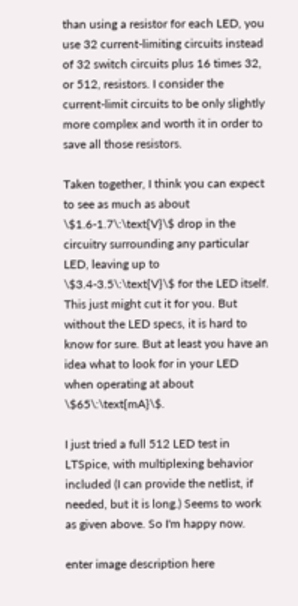than using a resistor for each LED, you use 32 current-limiting circuits instead of 32 switch circuits plus 16 times 32, or 512, resistors. I consider the current-limit circuits to be only slightly more complex and worth it in order to save all those resistors.

Taken together, I think you can expect to see as much as about \$1.6-1.7\:\text{V}\$ drop in the circuitry surrounding any particular LED, leaving up to \$3.4-3.5\:\text{V}\$ for the LED itself. This just might cut it for you. But without the LED specs, it is hard to know for sure. But at least you have an idea what to look for in your LED when operating at about \$65\:\text{mA}\$.

I just tried a full 512 LED test in LTSpice, with multiplexing behavior included (I can provide the netlist, if needed, but it is long.) Seems to work as given above. So I'm happy now.

enter image description here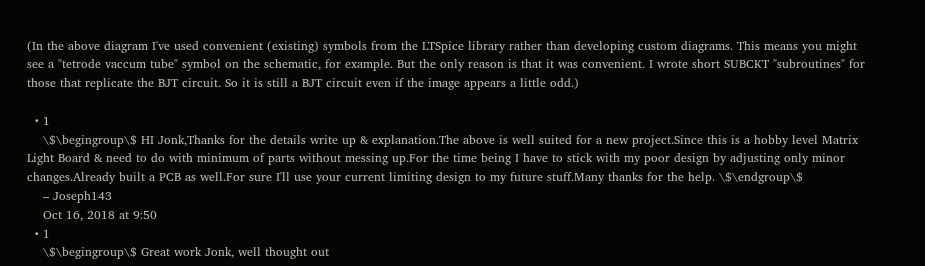(In the above diagram I've used convenient (existing) symbols from the LTSpice library rather than developing custom diagrams. This means you might see a "tetrode vaccum tube" symbol on the schematic, for example. But the only reason is that it was convenient. I wrote short SUBCKT "subroutines" for those that replicate the BJT circuit. So it is still a BJT circuit even if the image appears a little odd.)

  • 1
    \$\begingroup\$ HI Jonk,Thanks for the details write up & explanation.The above is well suited for a new project.Since this is a hobby level Matrix Light Board & need to do with minimum of parts without messing up.For the time being I have to stick with my poor design by adjusting only minor changes.Already built a PCB as well.For sure I'll use your current limiting design to my future stuff.Many thanks for the help. \$\endgroup\$
    – Joseph143
    Oct 16, 2018 at 9:50
  • 1
    \$\begingroup\$ Great work Jonk, well thought out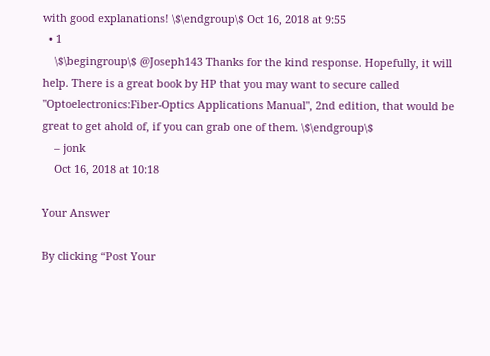with good explanations! \$\endgroup\$ Oct 16, 2018 at 9:55
  • 1
    \$\begingroup\$ @Joseph143 Thanks for the kind response. Hopefully, it will help. There is a great book by HP that you may want to secure called "Optoelectronics:Fiber-Optics Applications Manual", 2nd edition, that would be great to get ahold of, if you can grab one of them. \$\endgroup\$
    – jonk
    Oct 16, 2018 at 10:18

Your Answer

By clicking “Post Your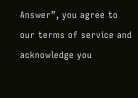Answer”, you agree to our terms of service and acknowledge you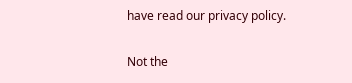have read our privacy policy.

Not the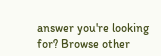answer you're looking for? Browse other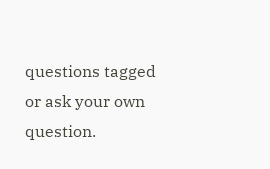questions tagged or ask your own question.